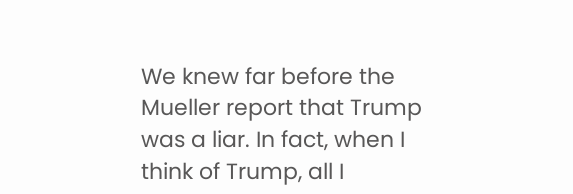We knew far before the Mueller report that Trump was a liar. In fact, when I think of Trump, all I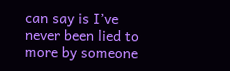can say is I’ve never been lied to more by someone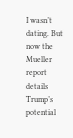I wasn’t dating. But now the Mueller report details Trump’s potential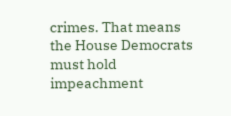crimes. That means the House Democrats must hold impeachment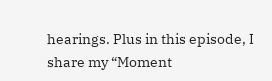hearings. Plus in this episode, I share my “Moment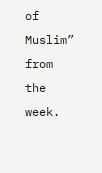of Muslim” from the week.